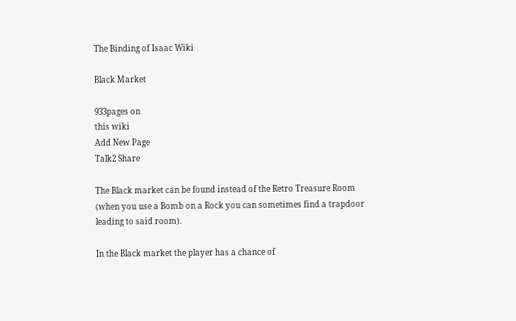The Binding of Isaac Wiki

Black Market

933pages on
this wiki
Add New Page
Talk2 Share

The Black market can be found instead of the Retro Treasure Room (when you use a Bomb on a Rock you can sometimes find a trapdoor leading to said room).

In the Black market the player has a chance of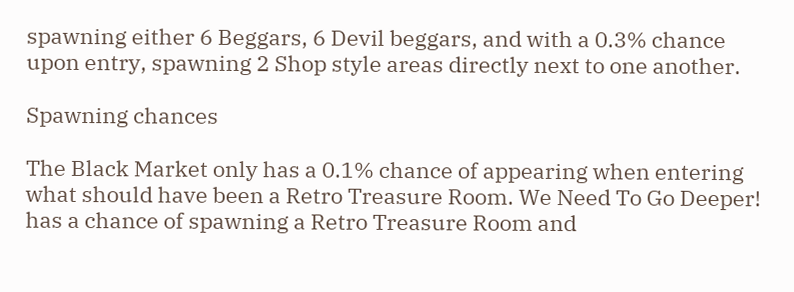spawning either 6 Beggars, 6 Devil beggars, and with a 0.3% chance upon entry, spawning 2 Shop style areas directly next to one another.

Spawning chances

The Black Market only has a 0.1% chance of appearing when entering what should have been a Retro Treasure Room. We Need To Go Deeper! has a chance of spawning a Retro Treasure Room and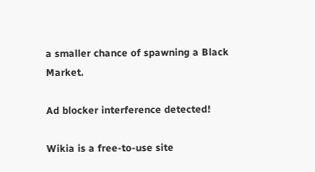a smaller chance of spawning a Black Market.

Ad blocker interference detected!

Wikia is a free-to-use site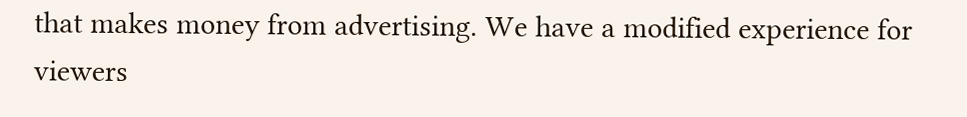that makes money from advertising. We have a modified experience for viewers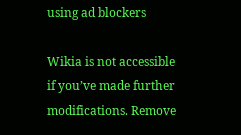using ad blockers

Wikia is not accessible if you’ve made further modifications. Remove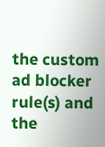the custom ad blocker rule(s) and the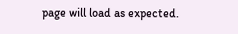page will load as expected.